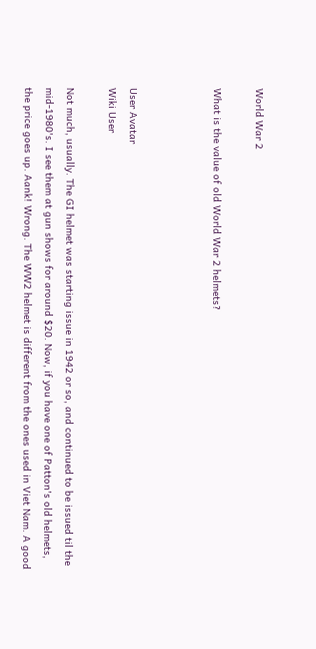World War 2

What is the value of old World War 2 helmets?



User Avatar
Wiki User

Not much, usually. The GI helmet was starting issue in 1942 or so, and continued to be issued til the mid-1980's. I see them at gun shows for around $20. Now, if you have one of Patton's old helmets, the price goes up. Aank! Wrong. The WW2 helmet is different from the ones used in Viet Nam. A good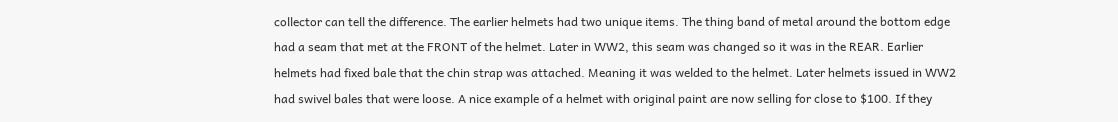collector can tell the difference. The earlier helmets had two unique items. The thing band of metal around the bottom edge had a seam that met at the FRONT of the helmet. Later in WW2, this seam was changed so it was in the REAR. Earlier helmets had fixed bale that the chin strap was attached. Meaning it was welded to the helmet. Later helmets issued in WW2 had swivel bales that were loose. A nice example of a helmet with original paint are now selling for close to $100. If they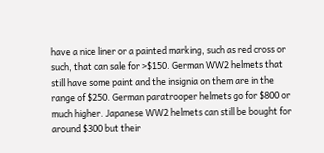have a nice liner or a painted marking, such as red cross or such, that can sale for >$150. German WW2 helmets that still have some paint and the insignia on them are in the range of $250. German paratrooper helmets go for $800 or much higher. Japanese WW2 helmets can still be bought for around $300 but their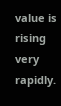value is rising very rapidly.